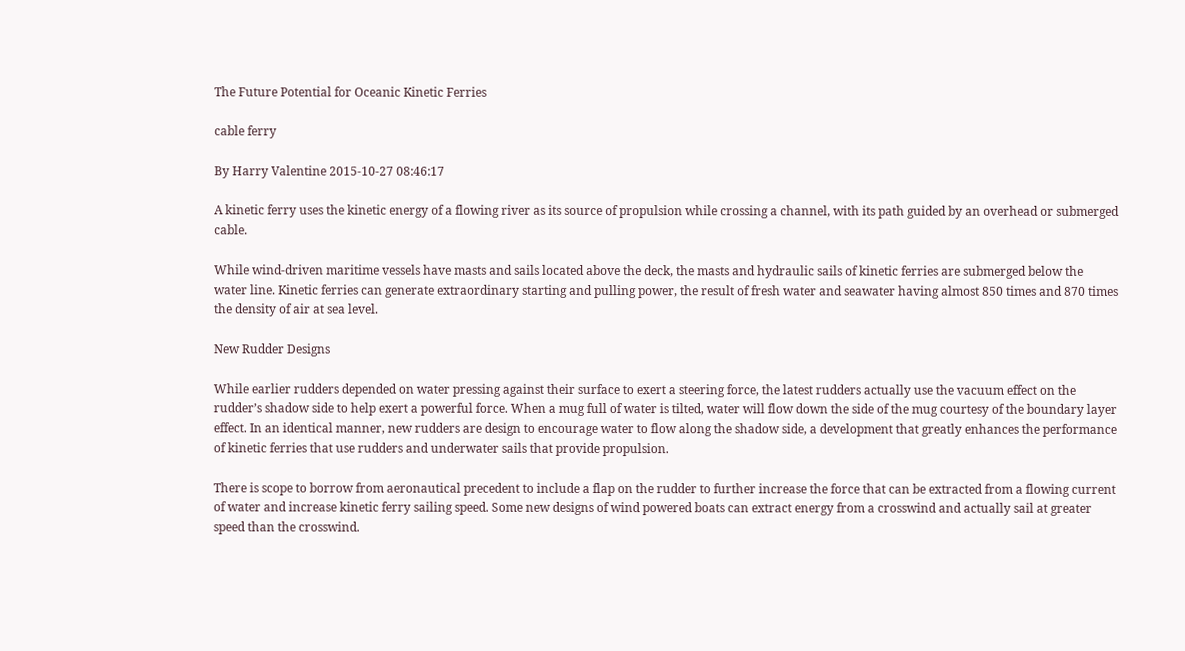The Future Potential for Oceanic Kinetic Ferries

cable ferry

By Harry Valentine 2015-10-27 08:46:17

A kinetic ferry uses the kinetic energy of a flowing river as its source of propulsion while crossing a channel, with its path guided by an overhead or submerged cable.

While wind-driven maritime vessels have masts and sails located above the deck, the masts and hydraulic sails of kinetic ferries are submerged below the water line. Kinetic ferries can generate extraordinary starting and pulling power, the result of fresh water and seawater having almost 850 times and 870 times the density of air at sea level.

New Rudder Designs

While earlier rudders depended on water pressing against their surface to exert a steering force, the latest rudders actually use the vacuum effect on the rudder’s shadow side to help exert a powerful force. When a mug full of water is tilted, water will flow down the side of the mug courtesy of the boundary layer effect. In an identical manner, new rudders are design to encourage water to flow along the shadow side, a development that greatly enhances the performance of kinetic ferries that use rudders and underwater sails that provide propulsion.

There is scope to borrow from aeronautical precedent to include a flap on the rudder to further increase the force that can be extracted from a flowing current of water and increase kinetic ferry sailing speed. Some new designs of wind powered boats can extract energy from a crosswind and actually sail at greater speed than the crosswind.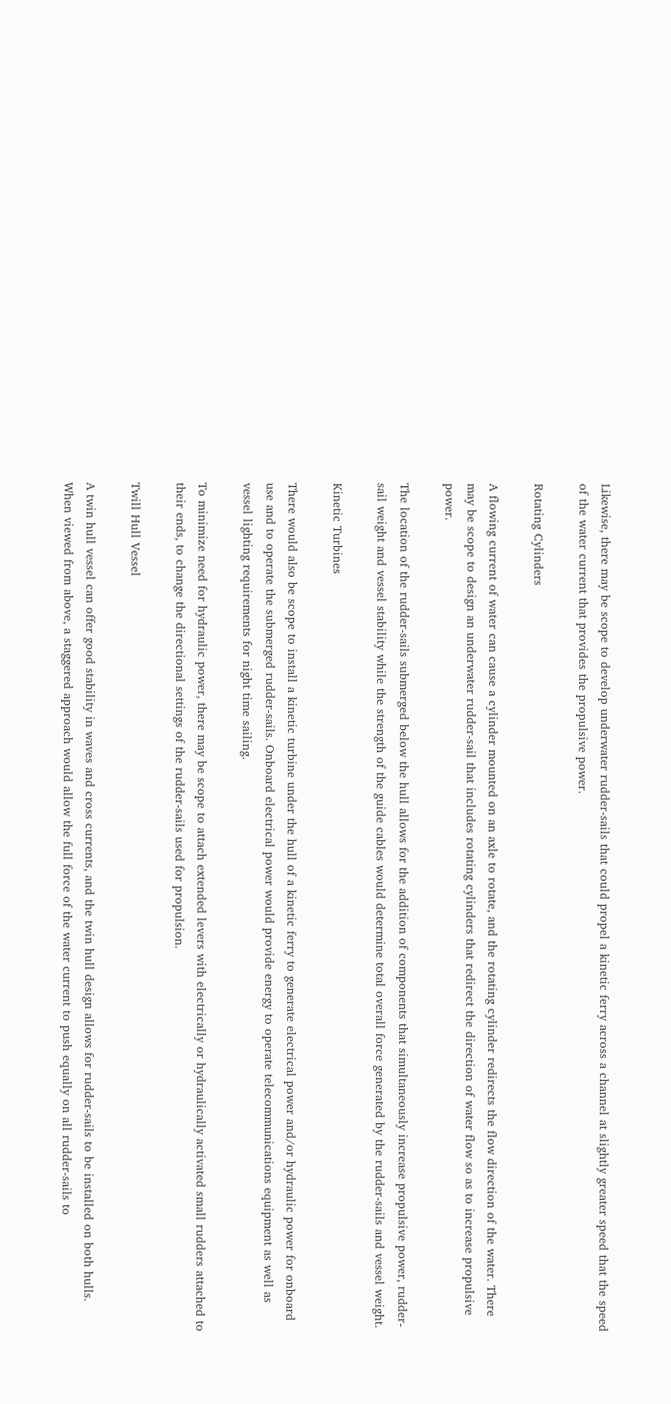Likewise, there may be scope to develop underwater rudder-sails that could propel a kinetic ferry across a channel at slightly greater speed that the speed of the water current that provides the propulsive power.

Rotating Cylinders

A flowing current of water can cause a cylinder mounted on an axle to rotate, and the rotating cylinder redirects the flow direction of the water. There may be scope to design an underwater rudder-sail that includes rotating cylinders that redirect the direction of water flow so as to increase propulsive power.

The location of the rudder-sails submerged below the hull allows for the addition of components that simultaneously increase propulsive power, rudder-sail weight and vessel stability while the strength of the guide cables would determine total overall force generated by the rudder-sails and vessel weight.

Kinetic Turbines

There would also be scope to install a kinetic turbine under the hull of a kinetic ferry to generate electrical power and/or hydraulic power for onboard use and to operate the submerged rudder-sails. Onboard electrical power would provide energy to operate telecommunications equipment as well as vessel lighting requirements for night time sailing.

To minimize need for hydraulic power, there may be scope to attach extended levers with electrically or hydraulically activated small rudders attached to their ends, to change the directional settings of the rudder-sails used for propulsion.

Twill Hull Vessel

A twin hull vessel can offer good stability in waves and cross currents, and the twin hull design allows for rudder-sails to be installed on both hulls. When viewed from above, a staggered approach would allow the full force of the water current to push equally on all rudder-sails to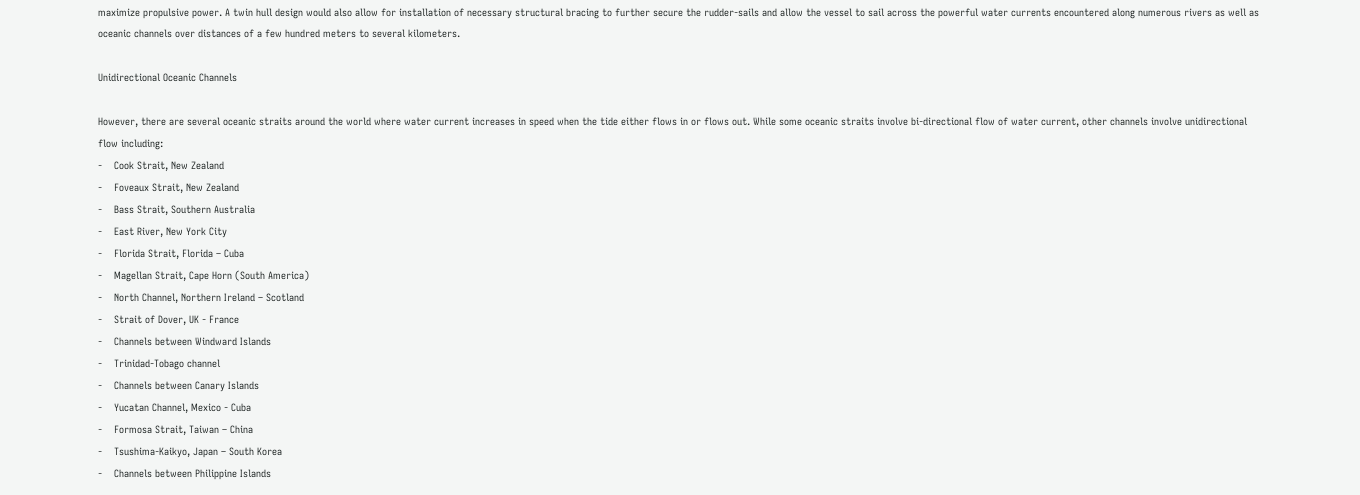maximize propulsive power. A twin hull design would also allow for installation of necessary structural bracing to further secure the rudder-sails and allow the vessel to sail across the powerful water currents encountered along numerous rivers as well as oceanic channels over distances of a few hundred meters to several kilometers.

Unidirectional Oceanic Channels

However, there are several oceanic straits around the world where water current increases in speed when the tide either flows in or flows out. While some oceanic straits involve bi-directional flow of water current, other channels involve unidirectional flow including:
-    Cook Strait, New Zealand
-    Foveaux Strait, New Zealand
-    Bass Strait, Southern Australia
-    East River, New York City
-    Florida Strait, Florida – Cuba
-    Magellan Strait, Cape Horn (South America)
-    North Channel, Northern Ireland – Scotland
-    Strait of Dover, UK - France
-    Channels between Windward Islands
-    Trinidad-Tobago channel
-    Channels between Canary Islands
-    Yucatan Channel, Mexico - Cuba
-    Formosa Strait, Taiwan – China
-    Tsushima-Kaikyo, Japan – South Korea
-    Channels between Philippine Islands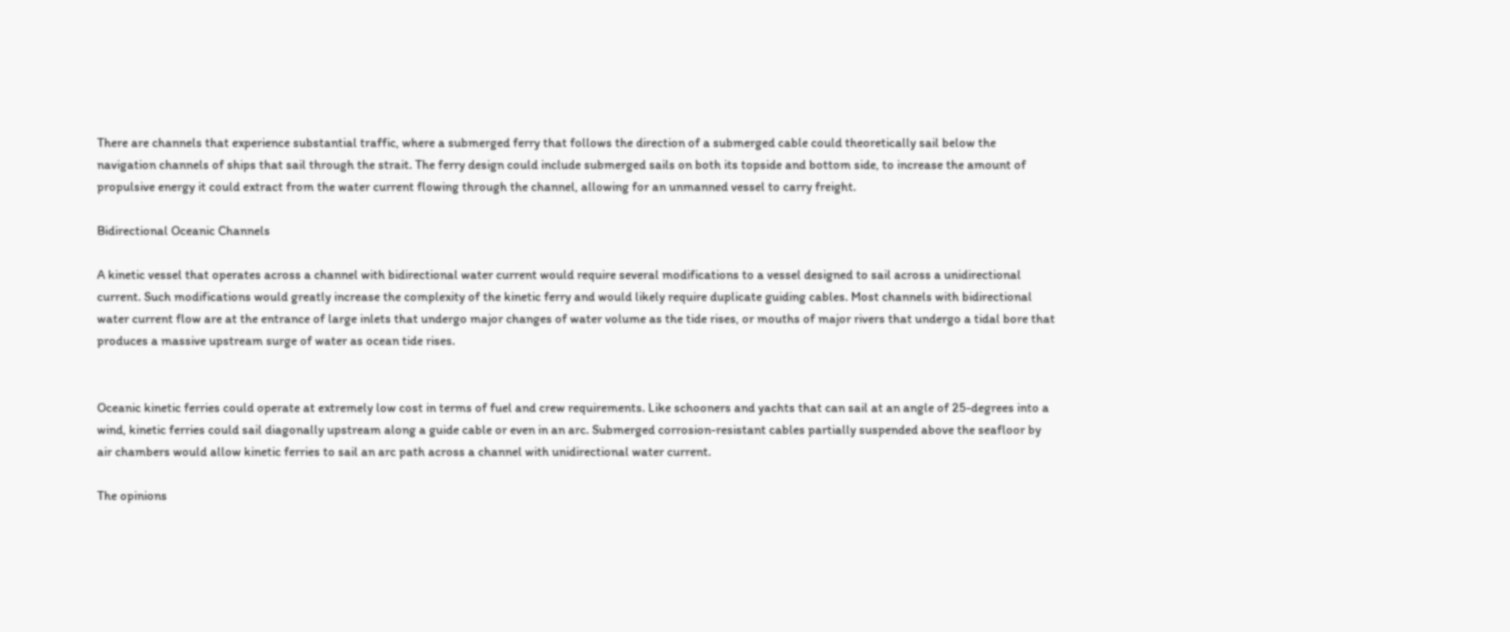There are channels that experience substantial traffic, where a submerged ferry that follows the direction of a submerged cable could theoretically sail below the navigation channels of ships that sail through the strait. The ferry design could include submerged sails on both its topside and bottom side, to increase the amount of propulsive energy it could extract from the water current flowing through the channel, allowing for an unmanned vessel to carry freight.

Bidirectional Oceanic Channels

A kinetic vessel that operates across a channel with bidirectional water current would require several modifications to a vessel designed to sail across a unidirectional current. Such modifications would greatly increase the complexity of the kinetic ferry and would likely require duplicate guiding cables. Most channels with bidirectional water current flow are at the entrance of large inlets that undergo major changes of water volume as the tide rises, or mouths of major rivers that undergo a tidal bore that produces a massive upstream surge of water as ocean tide rises.


Oceanic kinetic ferries could operate at extremely low cost in terms of fuel and crew requirements. Like schooners and yachts that can sail at an angle of 25-degrees into a wind, kinetic ferries could sail diagonally upstream along a guide cable or even in an arc. Submerged corrosion-resistant cables partially suspended above the seafloor by air chambers would allow kinetic ferries to sail an arc path across a channel with unidirectional water current.

The opinions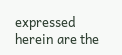expressed herein are the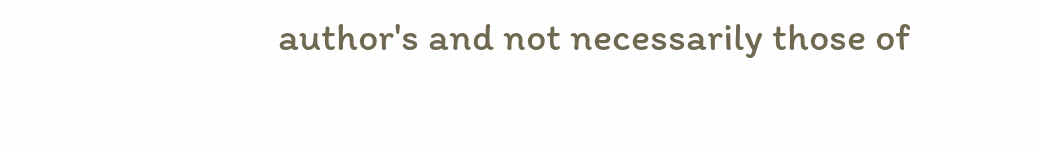author's and not necessarily those of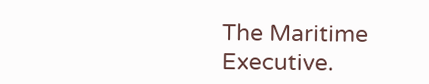The Maritime Executive.